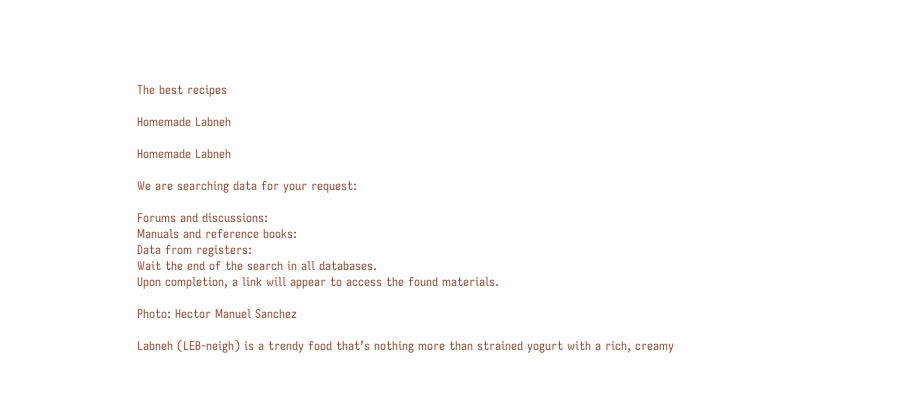The best recipes

Homemade Labneh

Homemade Labneh

We are searching data for your request:

Forums and discussions:
Manuals and reference books:
Data from registers:
Wait the end of the search in all databases.
Upon completion, a link will appear to access the found materials.

Photo: Hector Manuel Sanchez

Labneh (LEB-neigh) is a trendy food that’s nothing more than strained yogurt with a rich, creamy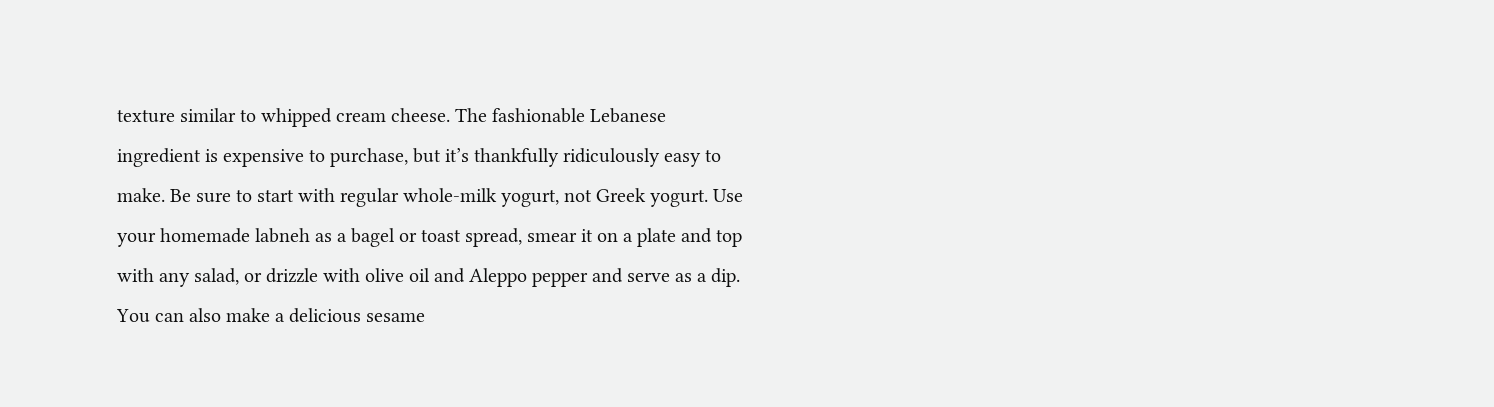texture similar to whipped cream cheese. The fashionable Lebanese ingredient is expensive to purchase, but it’s thankfully ridiculously easy to make. Be sure to start with regular whole-milk yogurt, not Greek yogurt. Use your homemade labneh as a bagel or toast spread, smear it on a plate and top with any salad, or drizzle with olive oil and Aleppo pepper and serve as a dip. You can also make a delicious sesame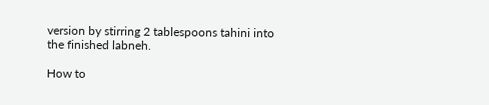version by stirring 2 tablespoons tahini into the finished labneh.

How to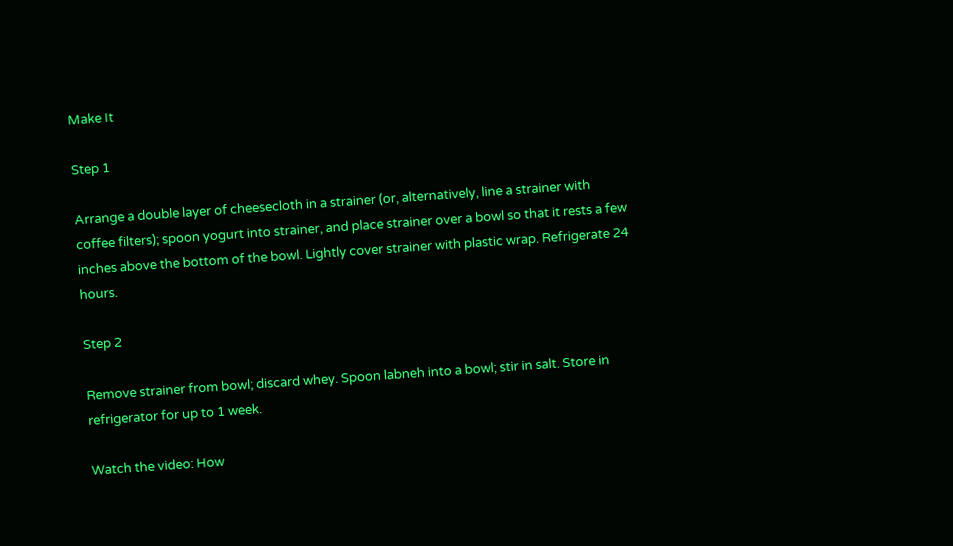Make It

Step 1

Arrange a double layer of cheesecloth in a strainer (or, alternatively, line a strainer with coffee filters); spoon yogurt into strainer, and place strainer over a bowl so that it rests a few inches above the bottom of the bowl. Lightly cover strainer with plastic wrap. Refrigerate 24 hours.

Step 2

Remove strainer from bowl; discard whey. Spoon labneh into a bowl; stir in salt. Store in refrigerator for up to 1 week.

Watch the video: How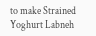to make Strained Yoghurt Labneh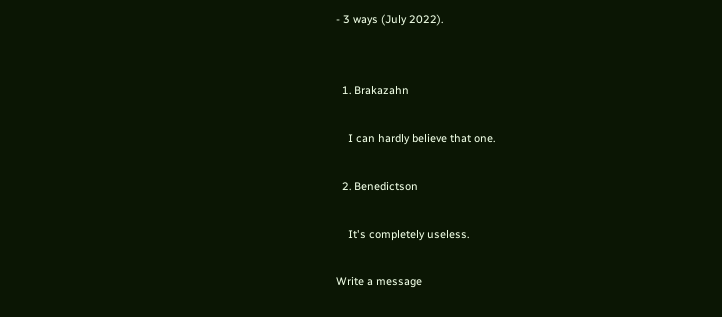- 3 ways (July 2022).


  1. Brakazahn

    I can hardly believe that one.

  2. Benedictson

    It's completely useless.

Write a message